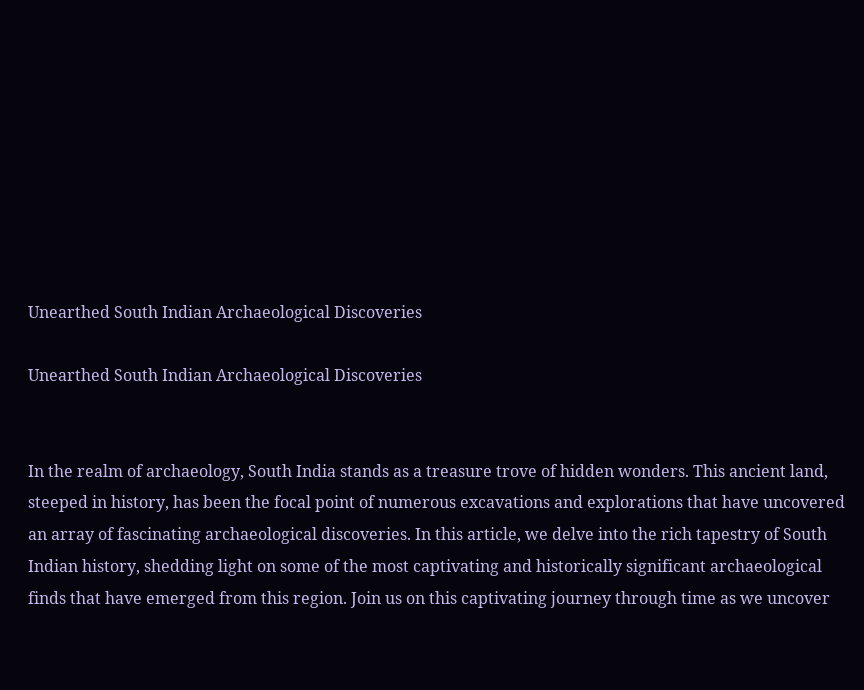Unearthed South Indian Archaeological Discoveries

Unearthed South Indian Archaeological Discoveries


In the realm of archaeology, South India stands as a treasure trove of hidden wonders. This ancient land, steeped in history, has been the focal point of numerous excavations and explorations that have uncovered an array of fascinating archaeological discoveries. In this article, we delve into the rich tapestry of South Indian history, shedding light on some of the most captivating and historically significant archaeological finds that have emerged from this region. Join us on this captivating journey through time as we uncover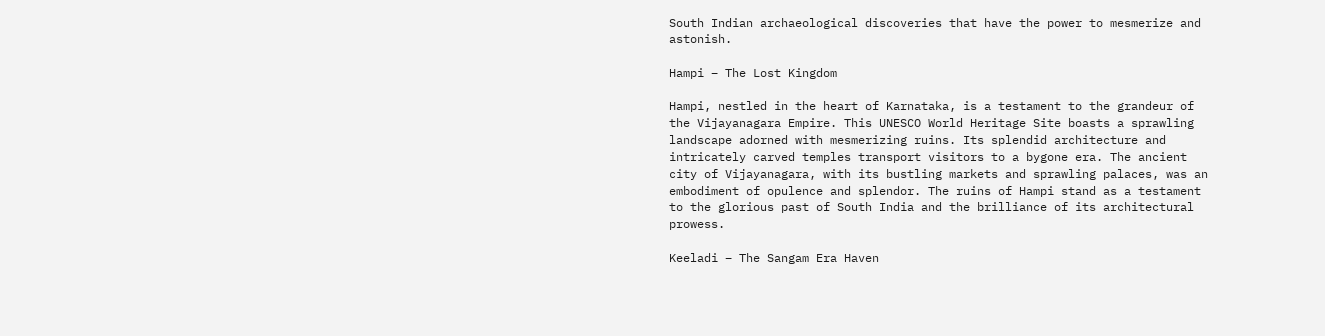South Indian archaeological discoveries that have the power to mesmerize and astonish.

Hampi – The Lost Kingdom

Hampi, nestled in the heart of Karnataka, is a testament to the grandeur of the Vijayanagara Empire. This UNESCO World Heritage Site boasts a sprawling landscape adorned with mesmerizing ruins. Its splendid architecture and intricately carved temples transport visitors to a bygone era. The ancient city of Vijayanagara, with its bustling markets and sprawling palaces, was an embodiment of opulence and splendor. The ruins of Hampi stand as a testament to the glorious past of South India and the brilliance of its architectural prowess.

Keeladi – The Sangam Era Haven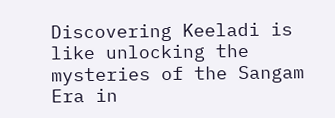Discovering Keeladi is like unlocking the mysteries of the Sangam Era in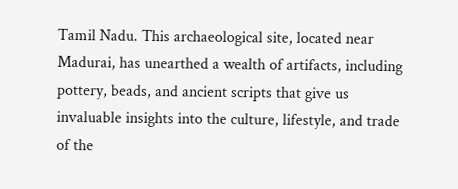Tamil Nadu. This archaeological site, located near Madurai, has unearthed a wealth of artifacts, including pottery, beads, and ancient scripts that give us invaluable insights into the culture, lifestyle, and trade of the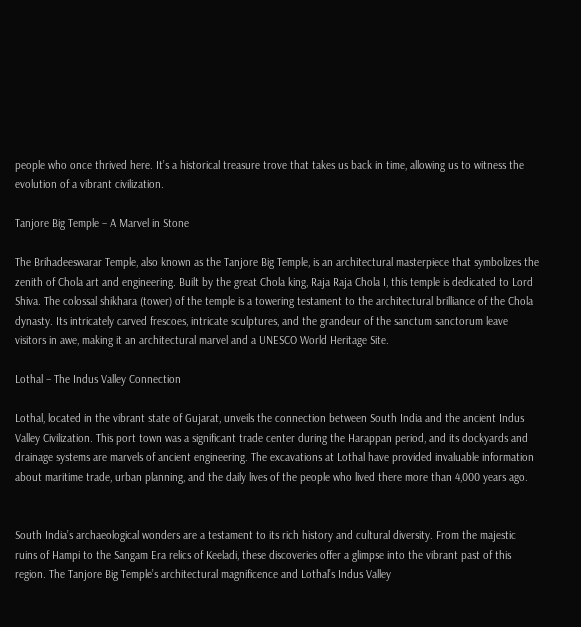people who once thrived here. It’s a historical treasure trove that takes us back in time, allowing us to witness the evolution of a vibrant civilization.

Tanjore Big Temple – A Marvel in Stone

The Brihadeeswarar Temple, also known as the Tanjore Big Temple, is an architectural masterpiece that symbolizes the zenith of Chola art and engineering. Built by the great Chola king, Raja Raja Chola I, this temple is dedicated to Lord Shiva. The colossal shikhara (tower) of the temple is a towering testament to the architectural brilliance of the Chola dynasty. Its intricately carved frescoes, intricate sculptures, and the grandeur of the sanctum sanctorum leave visitors in awe, making it an architectural marvel and a UNESCO World Heritage Site.

Lothal – The Indus Valley Connection

Lothal, located in the vibrant state of Gujarat, unveils the connection between South India and the ancient Indus Valley Civilization. This port town was a significant trade center during the Harappan period, and its dockyards and drainage systems are marvels of ancient engineering. The excavations at Lothal have provided invaluable information about maritime trade, urban planning, and the daily lives of the people who lived there more than 4,000 years ago.


South India’s archaeological wonders are a testament to its rich history and cultural diversity. From the majestic ruins of Hampi to the Sangam Era relics of Keeladi, these discoveries offer a glimpse into the vibrant past of this region. The Tanjore Big Temple’s architectural magnificence and Lothal’s Indus Valley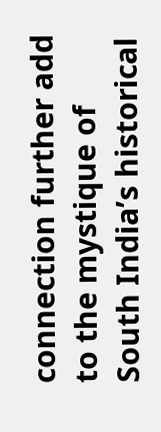connection further add to the mystique of South India’s historical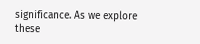significance. As we explore these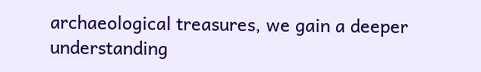archaeological treasures, we gain a deeper understanding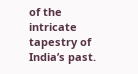of the intricate tapestry of India’s past.